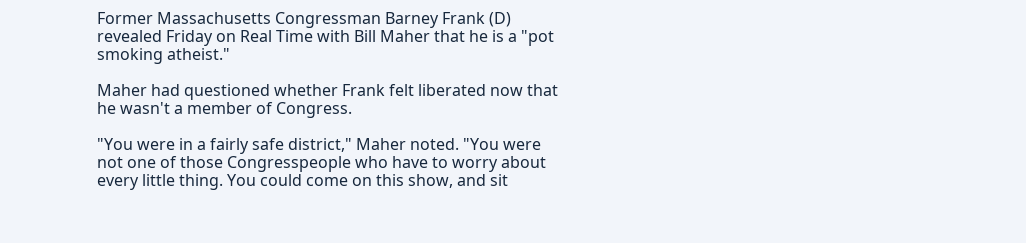Former Massachusetts Congressman Barney Frank (D) revealed Friday on Real Time with Bill Maher that he is a "pot smoking atheist."

Maher had questioned whether Frank felt liberated now that he wasn't a member of Congress.

"You were in a fairly safe district," Maher noted. "You were not one of those Congresspeople who have to worry about every little thing. You could come on this show, and sit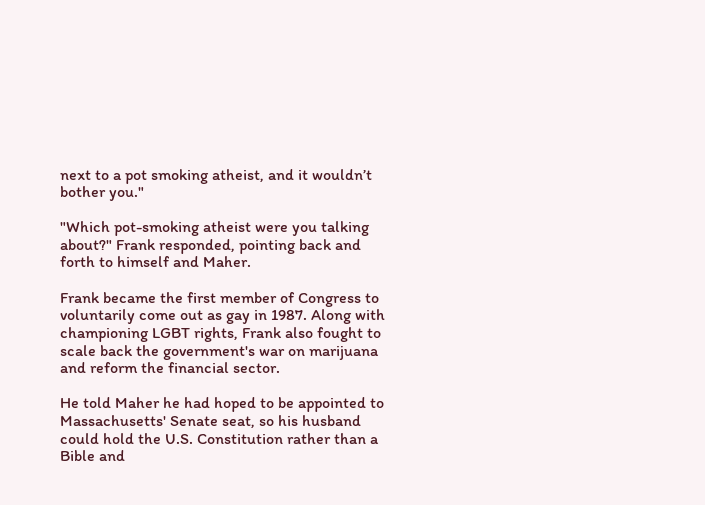next to a pot smoking atheist, and it wouldn’t bother you."

"Which pot-smoking atheist were you talking about?" Frank responded, pointing back and forth to himself and Maher.

Frank became the first member of Congress to voluntarily come out as gay in 1987. Along with championing LGBT rights, Frank also fought to scale back the government's war on marijuana and reform the financial sector.

He told Maher he had hoped to be appointed to Massachusetts' Senate seat, so his husband could hold the U.S. Constitution rather than a Bible and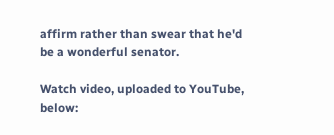affirm rather than swear that he'd be a wonderful senator.

Watch video, uploaded to YouTube, below: